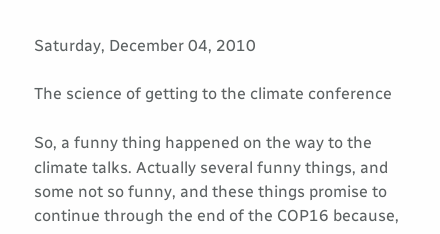Saturday, December 04, 2010

The science of getting to the climate conference

So, a funny thing happened on the way to the climate talks. Actually several funny things, and some not so funny, and these things promise to continue through the end of the COP16 because,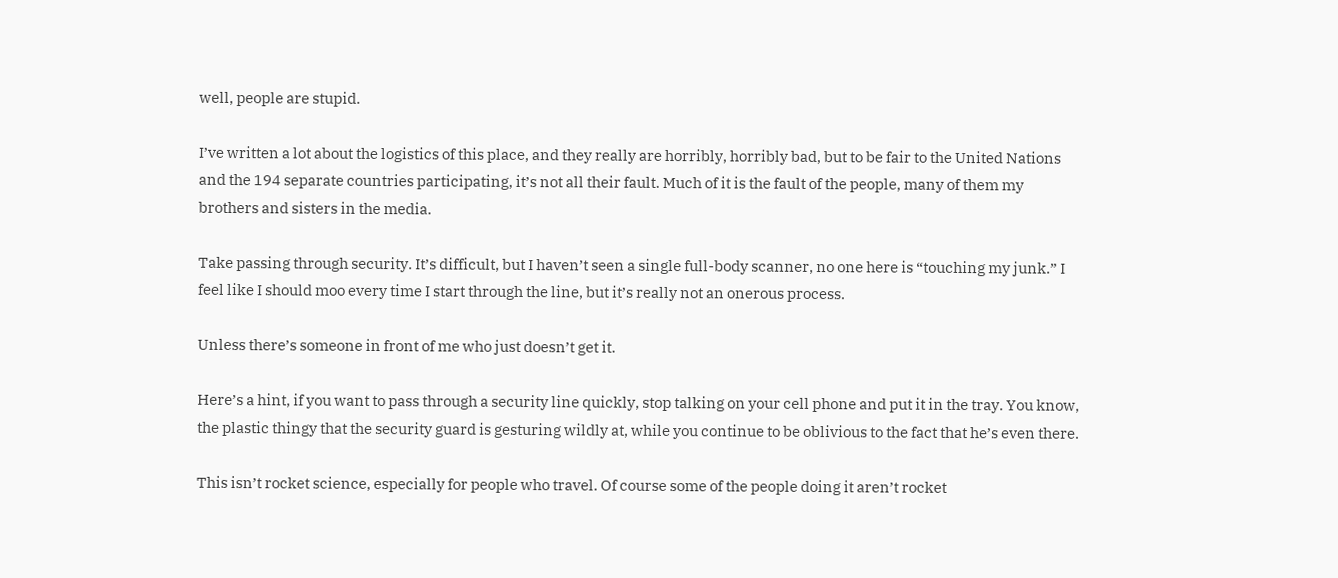well, people are stupid.

I’ve written a lot about the logistics of this place, and they really are horribly, horribly bad, but to be fair to the United Nations and the 194 separate countries participating, it’s not all their fault. Much of it is the fault of the people, many of them my brothers and sisters in the media.

Take passing through security. It’s difficult, but I haven’t seen a single full-body scanner, no one here is “touching my junk.” I feel like I should moo every time I start through the line, but it’s really not an onerous process.

Unless there’s someone in front of me who just doesn’t get it.

Here’s a hint, if you want to pass through a security line quickly, stop talking on your cell phone and put it in the tray. You know, the plastic thingy that the security guard is gesturing wildly at, while you continue to be oblivious to the fact that he’s even there.

This isn’t rocket science, especially for people who travel. Of course some of the people doing it aren’t rocket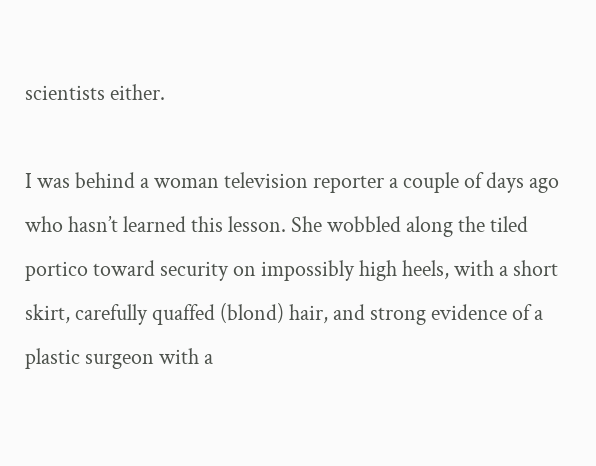scientists either.

I was behind a woman television reporter a couple of days ago who hasn’t learned this lesson. She wobbled along the tiled portico toward security on impossibly high heels, with a short skirt, carefully quaffed (blond) hair, and strong evidence of a plastic surgeon with a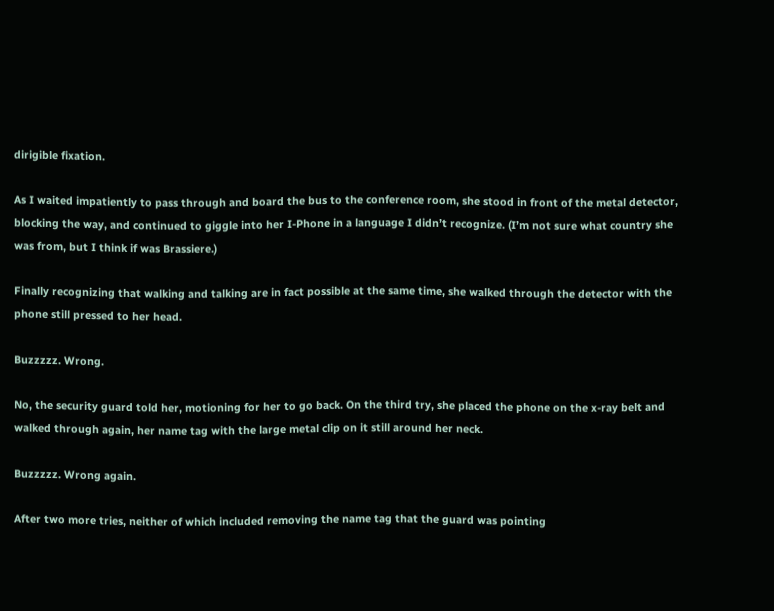dirigible fixation.

As I waited impatiently to pass through and board the bus to the conference room, she stood in front of the metal detector, blocking the way, and continued to giggle into her I-Phone in a language I didn’t recognize. (I’m not sure what country she was from, but I think if was Brassiere.)

Finally recognizing that walking and talking are in fact possible at the same time, she walked through the detector with the phone still pressed to her head.

Buzzzzz. Wrong.

No, the security guard told her, motioning for her to go back. On the third try, she placed the phone on the x-ray belt and walked through again, her name tag with the large metal clip on it still around her neck.

Buzzzzz. Wrong again.

After two more tries, neither of which included removing the name tag that the guard was pointing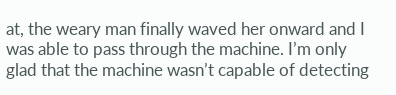at, the weary man finally waved her onward and I was able to pass through the machine. I’m only glad that the machine wasn’t capable of detecting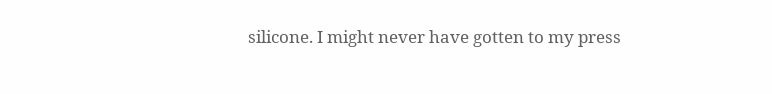silicone. I might never have gotten to my press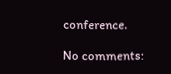conference.

No comments: